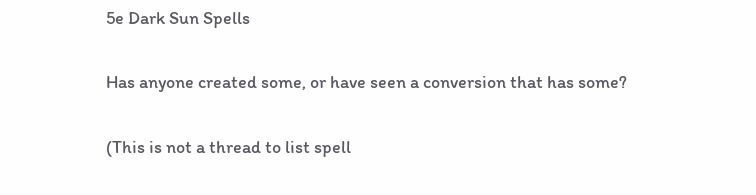5e Dark Sun Spells

Has anyone created some, or have seen a conversion that has some?

(This is not a thread to list spell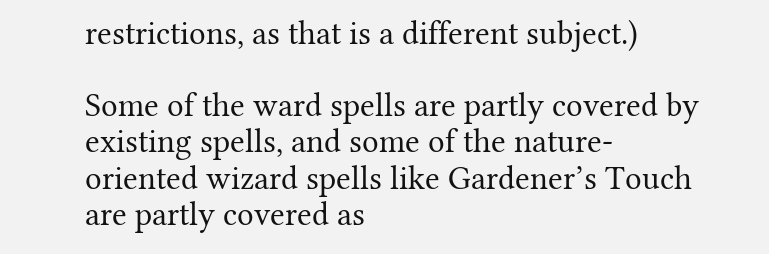restrictions, as that is a different subject.)

Some of the ward spells are partly covered by existing spells, and some of the nature-oriented wizard spells like Gardener’s Touch are partly covered as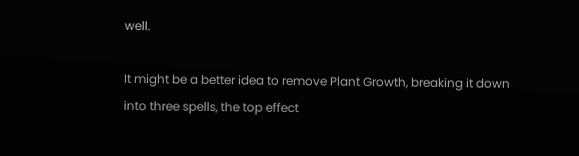well.

It might be a better idea to remove Plant Growth, breaking it down into three spells, the top effect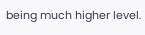being much higher level.